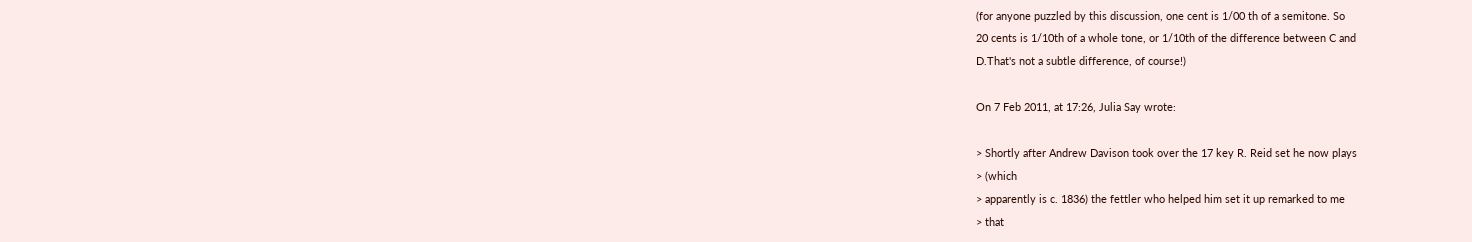(for anyone puzzled by this discussion, one cent is 1/00 th of a semitone. So
20 cents is 1/10th of a whole tone, or 1/10th of the difference between C and
D.That's not a subtle difference, of course!)

On 7 Feb 2011, at 17:26, Julia Say wrote:

> Shortly after Andrew Davison took over the 17 key R. Reid set he now plays
> (which
> apparently is c. 1836) the fettler who helped him set it up remarked to me
> that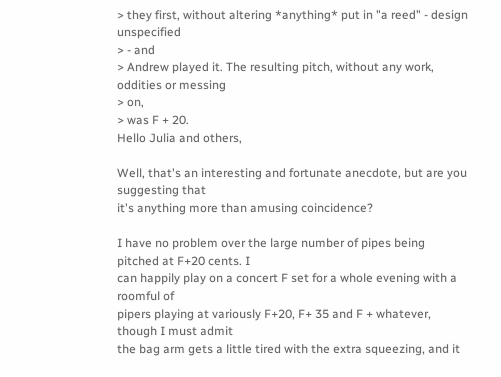> they first, without altering *anything* put in "a reed" - design unspecified
> - and
> Andrew played it. The resulting pitch, without any work, oddities or messing
> on,
> was F + 20.
Hello Julia and others,

Well, that's an interesting and fortunate anecdote, but are you suggesting that
it's anything more than amusing coincidence?

I have no problem over the large number of pipes being pitched at F+20 cents. I
can happily play on a concert F set for a whole evening with a roomful of
pipers playing at variously F+20, F+ 35 and F + whatever, though I must admit
the bag arm gets a little tired with the extra squeezing, and it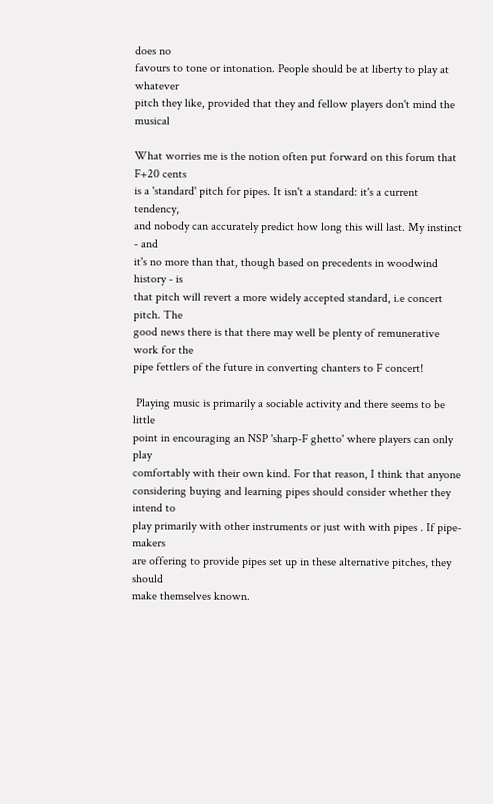does no
favours to tone or intonation. People should be at liberty to play at whatever
pitch they like, provided that they and fellow players don't mind the musical

What worries me is the notion often put forward on this forum that F+20 cents
is a 'standard' pitch for pipes. It isn't a standard: it's a current tendency,
and nobody can accurately predict how long this will last. My instinct - and
it's no more than that, though based on precedents in woodwind history - is
that pitch will revert a more widely accepted standard, i.e concert pitch. The
good news there is that there may well be plenty of remunerative work for the
pipe fettlers of the future in converting chanters to F concert!

 Playing music is primarily a sociable activity and there seems to be little
point in encouraging an NSP 'sharp-F ghetto' where players can only play
comfortably with their own kind. For that reason, I think that anyone
considering buying and learning pipes should consider whether they intend to
play primarily with other instruments or just with with pipes . If pipe-makers
are offering to provide pipes set up in these alternative pitches, they should
make themselves known.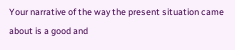Your narrative of the way the present situation came about is a good and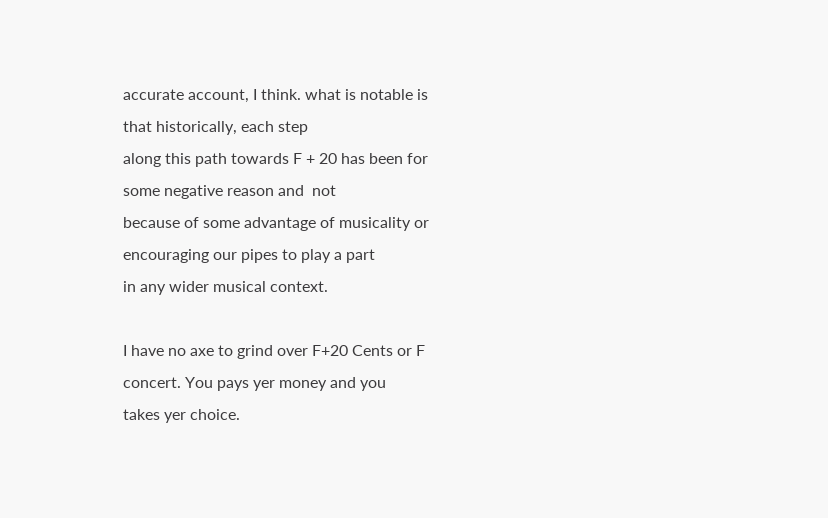accurate account, I think. what is notable is that historically, each step
along this path towards F + 20 has been for some negative reason and  not
because of some advantage of musicality or encouraging our pipes to play a part
in any wider musical context.

I have no axe to grind over F+20 Cents or F concert. You pays yer money and you
takes yer choice.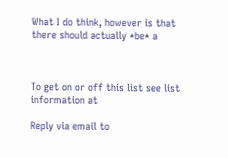What I do think, however is that there should actually *be* a



To get on or off this list see list information at

Reply via email to